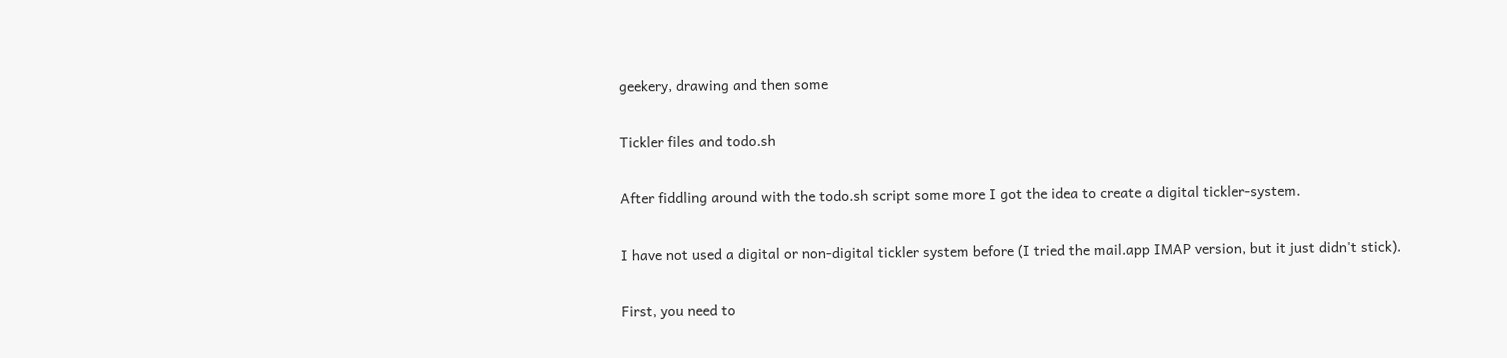geekery, drawing and then some

Tickler files and todo.sh

After fiddling around with the todo.sh script some more I got the idea to create a digital tickler-system.

I have not used a digital or non-digital tickler system before (I tried the mail.app IMAP version, but it just didn't stick).

First, you need to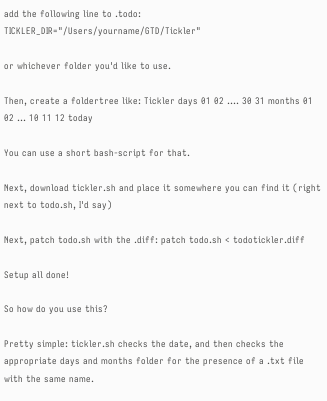add the following line to .todo: TICKLER_DIR="/Users/yourname/GTD/Tickler"

or whichever folder you'd like to use.

Then, create a foldertree like: Tickler days 01 02 .... 30 31 months 01 02 ... 10 11 12 today

You can use a short bash-script for that.

Next, download tickler.sh and place it somewhere you can find it (right next to todo.sh, I'd say)

Next, patch todo.sh with the .diff: patch todo.sh < todotickler.diff

Setup all done!

So how do you use this?

Pretty simple: tickler.sh checks the date, and then checks the appropriate days and months folder for the presence of a .txt file with the same name.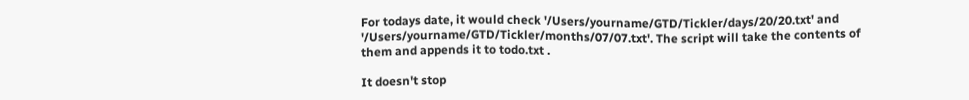For todays date, it would check '/Users/yourname/GTD/Tickler/days/20/20.txt' and '/Users/yourname/GTD/Tickler/months/07/07.txt'. The script will take the contents of them and appends it to todo.txt .

It doesn't stop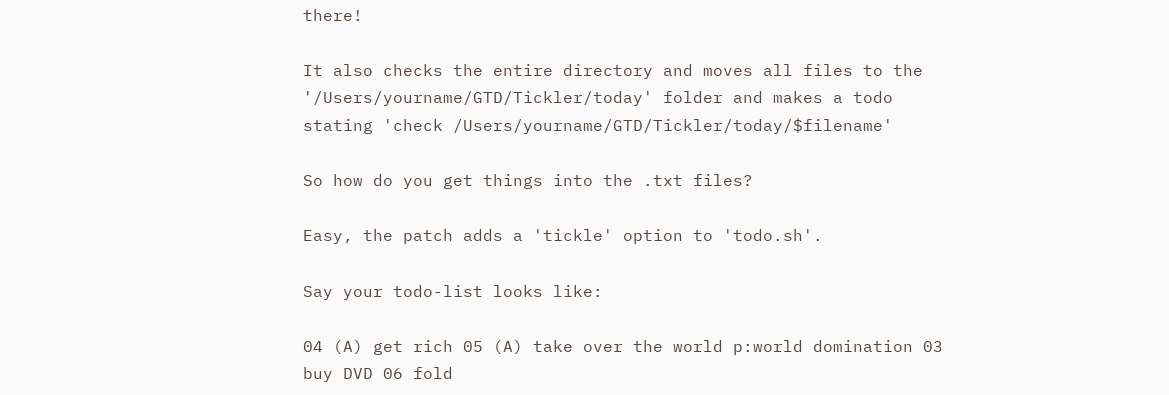there!

It also checks the entire directory and moves all files to the '/Users/yourname/GTD/Tickler/today' folder and makes a todo stating 'check /Users/yourname/GTD/Tickler/today/$filename'

So how do you get things into the .txt files?

Easy, the patch adds a 'tickle' option to 'todo.sh'.

Say your todo-list looks like:

04 (A) get rich 05 (A) take over the world p:world domination 03 buy DVD 06 fold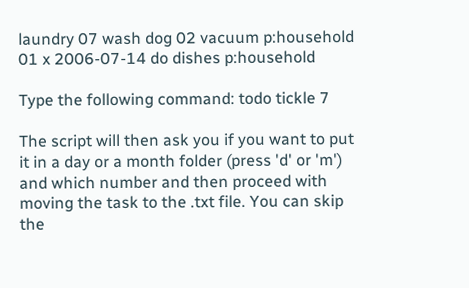laundry 07 wash dog 02 vacuum p:household 01 x 2006-07-14 do dishes p:household

Type the following command: todo tickle 7

The script will then ask you if you want to put it in a day or a month folder (press 'd' or 'm') and which number and then proceed with moving the task to the .txt file. You can skip the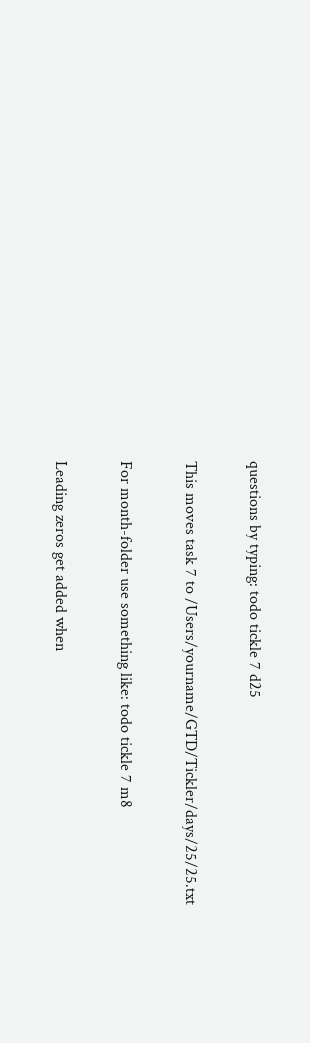questions by typing: todo tickle 7 d25

This moves task 7 to /Users/yourname/GTD/Tickler/days/25/25.txt

For month-folder use something like: todo tickle 7 m8

Leading zeros get added when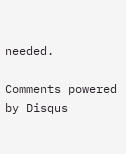needed.

Comments powered by Disqus